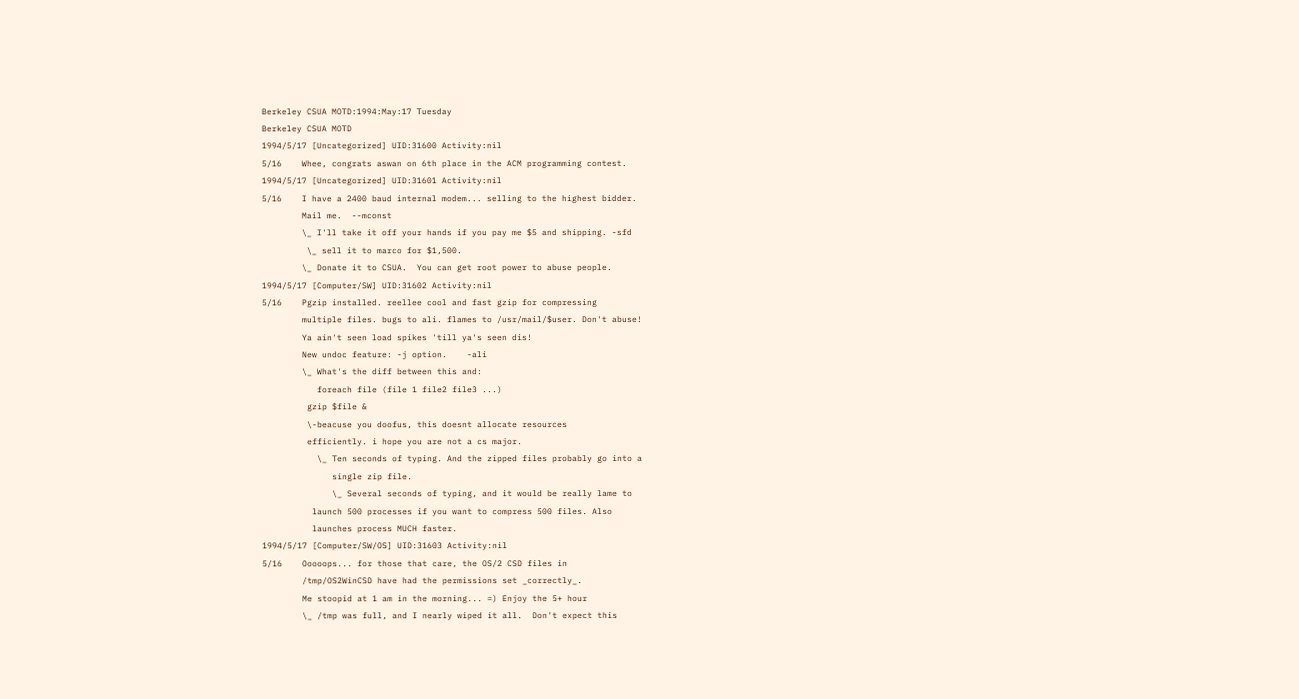Berkeley CSUA MOTD:1994:May:17 Tuesday
Berkeley CSUA MOTD
1994/5/17 [Uncategorized] UID:31600 Activity:nil
5/16    Whee, congrats aswan on 6th place in the ACM programming contest.
1994/5/17 [Uncategorized] UID:31601 Activity:nil
5/16    I have a 2400 baud internal modem... selling to the highest bidder.
        Mail me.  --mconst
        \_ I'll take it off your hands if you pay me $5 and shipping. -sfd
         \_ sell it to marco for $1,500.
        \_ Donate it to CSUA.  You can get root power to abuse people.
1994/5/17 [Computer/SW] UID:31602 Activity:nil
5/16    Pgzip installed. reellee cool and fast gzip for compressing
        multiple files. bugs to ali. flames to /usr/mail/$user. Don't abuse!
        Ya ain't seen load spikes 'till ya's seen dis!
        New undoc feature: -j option.    -ali
        \_ What's the diff between this and:
           foreach file (file 1 file2 file3 ...)
         gzip $file &
         \-beacuse you doofus, this doesnt allocate resources
         efficiently. i hope you are not a cs major.
           \_ Ten seconds of typing. And the zipped files probably go into a
              single zip file.
              \_ Several seconds of typing, and it would be really lame to
          launch 500 processes if you want to compress 500 files. Also
          launches process MUCH faster.
1994/5/17 [Computer/SW/OS] UID:31603 Activity:nil
5/16    Ooooops... for those that care, the OS/2 CSD files in
        /tmp/OS2WinCSD have had the permissions set _correctly_.
        Me stoopid at 1 am in the morning... =) Enjoy the 5+ hour
        \_ /tmp was full, and I nearly wiped it all.  Don't expect this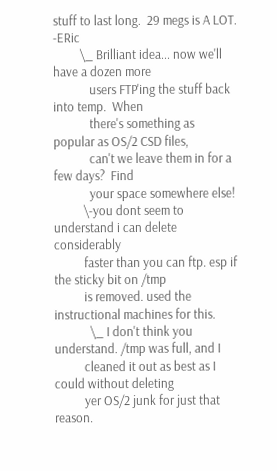stuff to last long.  29 megs is A LOT.  -ERic
         \_ Brilliant idea... now we'll have a dozen more
            users FTP'ing the stuff back into temp.  When
            there's something as popular as OS/2 CSD files,
            can't we leave them in for a few days?  Find
            your space somewhere else!
          \-you dont seem to understand i can delete considerably
          faster than you can ftp. esp if the sticky bit on /tmp
          is removed. used the instructional machines for this.
            \_ I don't think you understand. /tmp was full, and I
          cleaned it out as best as I could without deleting
          yer OS/2 junk for just that reason.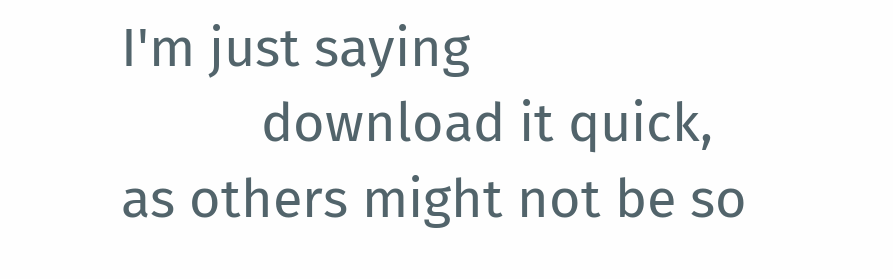I'm just saying
          download it quick, as others might not be so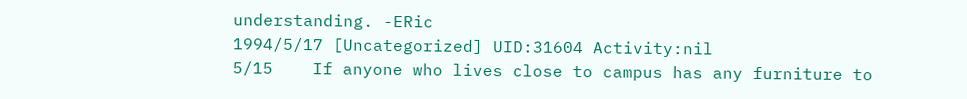understanding. -ERic
1994/5/17 [Uncategorized] UID:31604 Activity:nil
5/15    If anyone who lives close to campus has any furniture to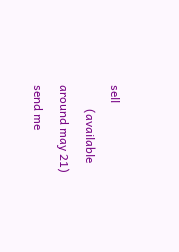sell
        (available around may 21) send me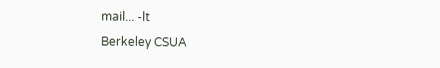mail... -lt
Berkeley CSUA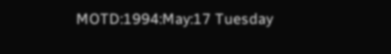MOTD:1994:May:17 Tuesday